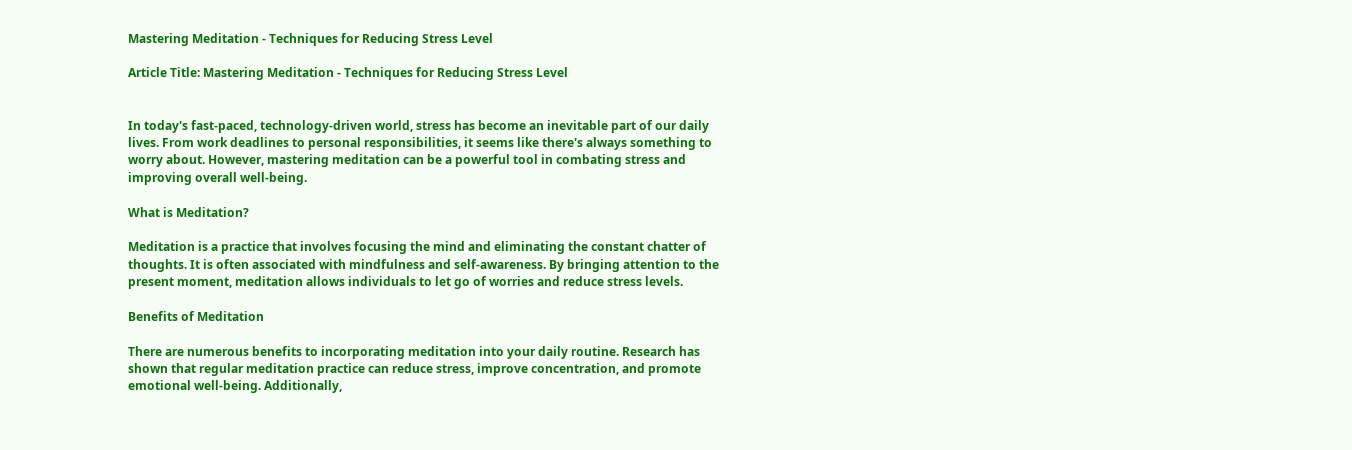Mastering Meditation - Techniques for Reducing Stress Level

Article Title: Mastering Meditation - Techniques for Reducing Stress Level


In today's fast-paced, technology-driven world, stress has become an inevitable part of our daily lives. From work deadlines to personal responsibilities, it seems like there's always something to worry about. However, mastering meditation can be a powerful tool in combating stress and improving overall well-being.

What is Meditation?

Meditation is a practice that involves focusing the mind and eliminating the constant chatter of thoughts. It is often associated with mindfulness and self-awareness. By bringing attention to the present moment, meditation allows individuals to let go of worries and reduce stress levels.

Benefits of Meditation

There are numerous benefits to incorporating meditation into your daily routine. Research has shown that regular meditation practice can reduce stress, improve concentration, and promote emotional well-being. Additionally,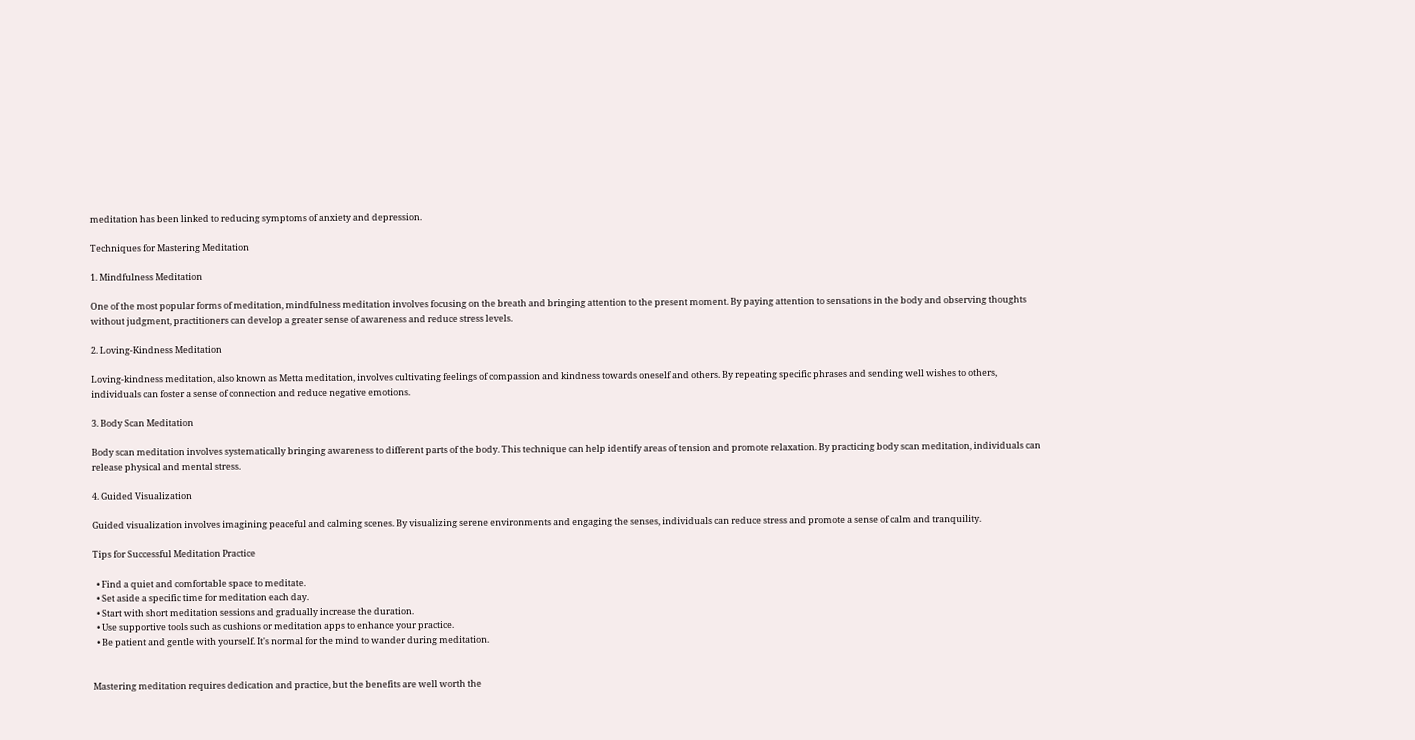meditation has been linked to reducing symptoms of anxiety and depression.

Techniques for Mastering Meditation

1. Mindfulness Meditation

One of the most popular forms of meditation, mindfulness meditation involves focusing on the breath and bringing attention to the present moment. By paying attention to sensations in the body and observing thoughts without judgment, practitioners can develop a greater sense of awareness and reduce stress levels.

2. Loving-Kindness Meditation

Loving-kindness meditation, also known as Metta meditation, involves cultivating feelings of compassion and kindness towards oneself and others. By repeating specific phrases and sending well wishes to others, individuals can foster a sense of connection and reduce negative emotions.

3. Body Scan Meditation

Body scan meditation involves systematically bringing awareness to different parts of the body. This technique can help identify areas of tension and promote relaxation. By practicing body scan meditation, individuals can release physical and mental stress.

4. Guided Visualization

Guided visualization involves imagining peaceful and calming scenes. By visualizing serene environments and engaging the senses, individuals can reduce stress and promote a sense of calm and tranquility.

Tips for Successful Meditation Practice

  • Find a quiet and comfortable space to meditate.
  • Set aside a specific time for meditation each day.
  • Start with short meditation sessions and gradually increase the duration.
  • Use supportive tools such as cushions or meditation apps to enhance your practice.
  • Be patient and gentle with yourself. It's normal for the mind to wander during meditation.


Mastering meditation requires dedication and practice, but the benefits are well worth the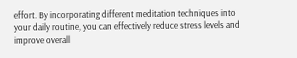effort. By incorporating different meditation techniques into your daily routine, you can effectively reduce stress levels and improve overall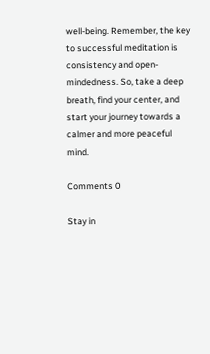well-being. Remember, the key to successful meditation is consistency and open-mindedness. So, take a deep breath, find your center, and start your journey towards a calmer and more peaceful mind.

Comments 0

Stay in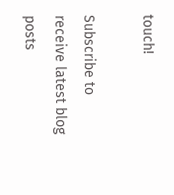touch!

Subscribe to receive latest blog posts